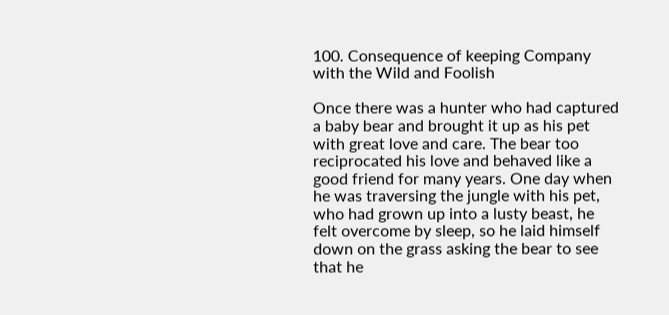100. Consequence of keeping Company with the Wild and Foolish

Once there was a hunter who had captured a baby bear and brought it up as his pet with great love and care. The bear too reciprocated his love and behaved like a good friend for many years. One day when he was traversing the jungle with his pet, who had grown up into a lusty beast, he felt overcome by sleep, so he laid himself down on the grass asking the bear to see that he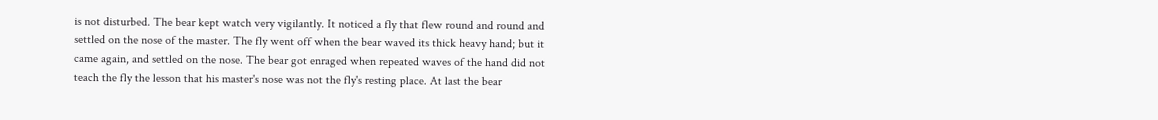is not disturbed. The bear kept watch very vigilantly. It noticed a fly that flew round and round and settled on the nose of the master. The fly went off when the bear waved its thick heavy hand; but it came again, and settled on the nose. The bear got enraged when repeated waves of the hand did not teach the fly the lesson that his master's nose was not the fly's resting place. At last the bear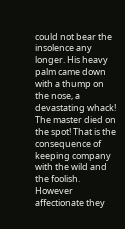could not bear the insolence any longer. His heavy palm came down with a thump on the nose, a devastating whack! The master died on the spot! That is the consequence of keeping company with the wild and the foolish. However affectionate they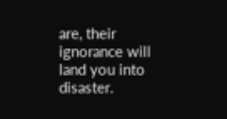are, their ignorance will land you into disaster.